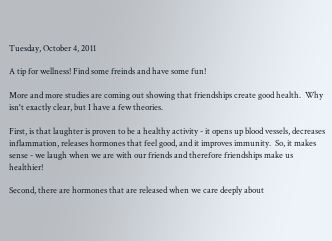Tuesday, October 4, 2011

A tip for wellness! Find some freinds and have some fun!

More and more studies are coming out showing that friendships create good health.  Why isn't exactly clear, but I have a few theories.

First, is that laughter is proven to be a healthy activity - it opens up blood vessels, decreases inflammation, releases hormones that feel good, and it improves immunity.  So, it makes sense - we laugh when we are with our friends and therefore friendships make us healthier!

Second, there are hormones that are released when we care deeply about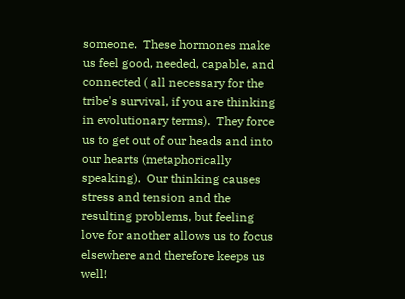someone.  These hormones make us feel good, needed, capable, and connected ( all necessary for the tribe's survival, if you are thinking in evolutionary terms).  They force us to get out of our heads and into our hearts (metaphorically speaking).  Our thinking causes stress and tension and the resulting problems, but feeling love for another allows us to focus elsewhere and therefore keeps us well!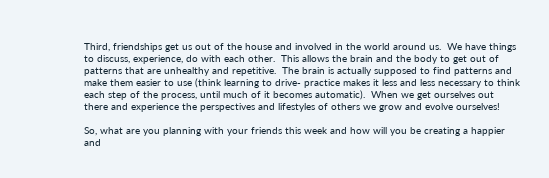Third, friendships get us out of the house and involved in the world around us.  We have things to discuss, experience, do with each other.  This allows the brain and the body to get out of patterns that are unhealthy and repetitive.  The brain is actually supposed to find patterns and make them easier to use (think learning to drive- practice makes it less and less necessary to think each step of the process, until much of it becomes automatic).  When we get ourselves out there and experience the perspectives and lifestyles of others we grow and evolve ourselves!

So, what are you planning with your friends this week and how will you be creating a happier and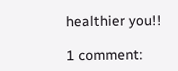healthier you!!

1 comment: